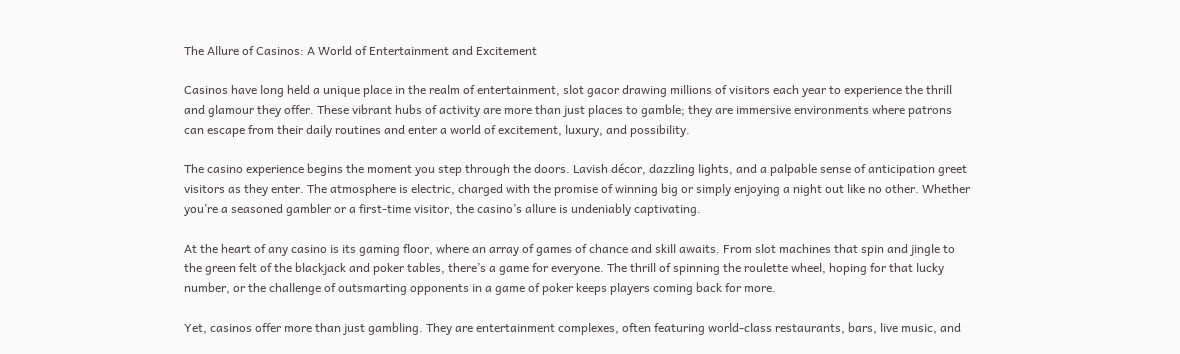The Allure of Casinos: A World of Entertainment and Excitement

Casinos have long held a unique place in the realm of entertainment, slot gacor drawing millions of visitors each year to experience the thrill and glamour they offer. These vibrant hubs of activity are more than just places to gamble; they are immersive environments where patrons can escape from their daily routines and enter a world of excitement, luxury, and possibility.

The casino experience begins the moment you step through the doors. Lavish décor, dazzling lights, and a palpable sense of anticipation greet visitors as they enter. The atmosphere is electric, charged with the promise of winning big or simply enjoying a night out like no other. Whether you’re a seasoned gambler or a first-time visitor, the casino’s allure is undeniably captivating.

At the heart of any casino is its gaming floor, where an array of games of chance and skill awaits. From slot machines that spin and jingle to the green felt of the blackjack and poker tables, there’s a game for everyone. The thrill of spinning the roulette wheel, hoping for that lucky number, or the challenge of outsmarting opponents in a game of poker keeps players coming back for more.

Yet, casinos offer more than just gambling. They are entertainment complexes, often featuring world-class restaurants, bars, live music, and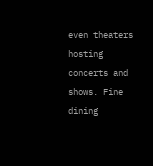even theaters hosting concerts and shows. Fine dining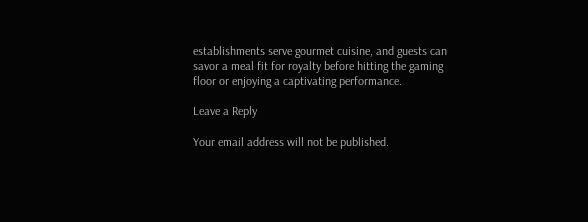establishments serve gourmet cuisine, and guests can savor a meal fit for royalty before hitting the gaming floor or enjoying a captivating performance.

Leave a Reply

Your email address will not be published.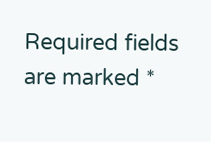Required fields are marked *